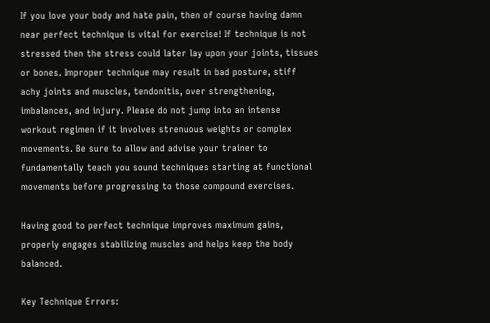If you love your body and hate pain, then of course having damn near perfect technique is vital for exercise! If technique is not stressed then the stress could later lay upon your joints, tissues or bones. Improper technique may result in bad posture, stiff achy joints and muscles, tendonitis, over strengthening, imbalances, and injury. Please do not jump into an intense workout regimen if it involves strenuous weights or complex movements. Be sure to allow and advise your trainer to fundamentally teach you sound techniques starting at functional movements before progressing to those compound exercises.

Having good to perfect technique improves maximum gains, properly engages stabilizing muscles and helps keep the body balanced.

Key Technique Errors: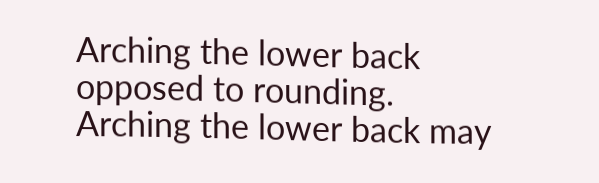Arching the lower back opposed to rounding. Arching the lower back may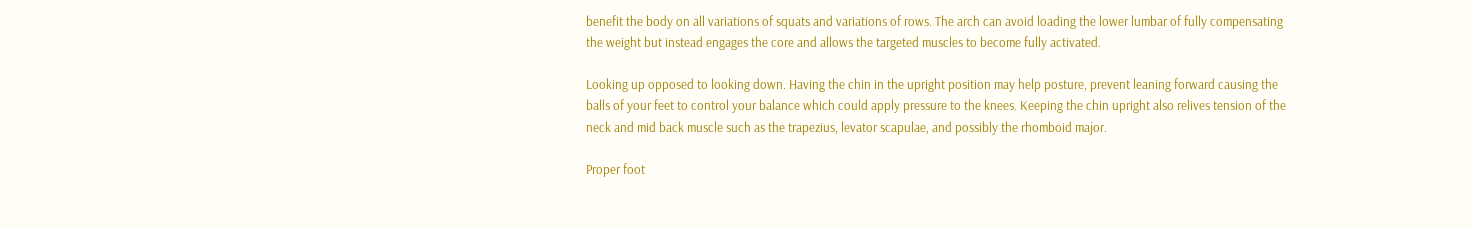benefit the body on all variations of squats and variations of rows. The arch can avoid loading the lower lumbar of fully compensating the weight but instead engages the core and allows the targeted muscles to become fully activated.

Looking up opposed to looking down. Having the chin in the upright position may help posture, prevent leaning forward causing the balls of your feet to control your balance which could apply pressure to the knees. Keeping the chin upright also relives tension of the neck and mid back muscle such as the trapezius, levator scapulae, and possibly the rhomboid major.

Proper foot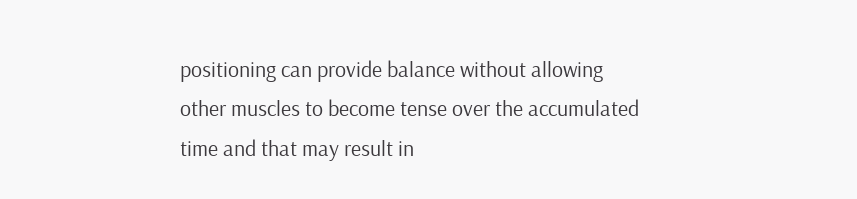positioning can provide balance without allowing other muscles to become tense over the accumulated time and that may result in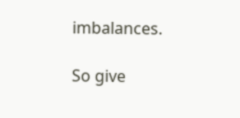imbalances.

So give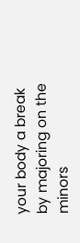your body a break by majoring on the minors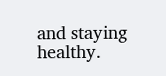and staying healthy.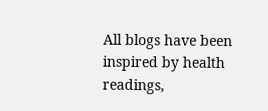All blogs have been inspired by health readings,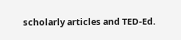scholarly articles and TED-Ed.